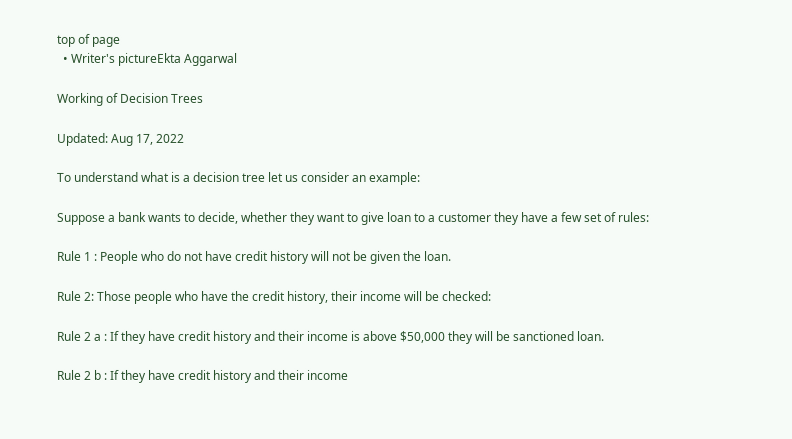top of page
  • Writer's pictureEkta Aggarwal

Working of Decision Trees

Updated: Aug 17, 2022

To understand what is a decision tree let us consider an example:

Suppose a bank wants to decide, whether they want to give loan to a customer they have a few set of rules:

Rule 1 : People who do not have credit history will not be given the loan.

Rule 2: Those people who have the credit history, their income will be checked:

Rule 2 a : If they have credit history and their income is above $50,000 they will be sanctioned loan.

Rule 2 b : If they have credit history and their income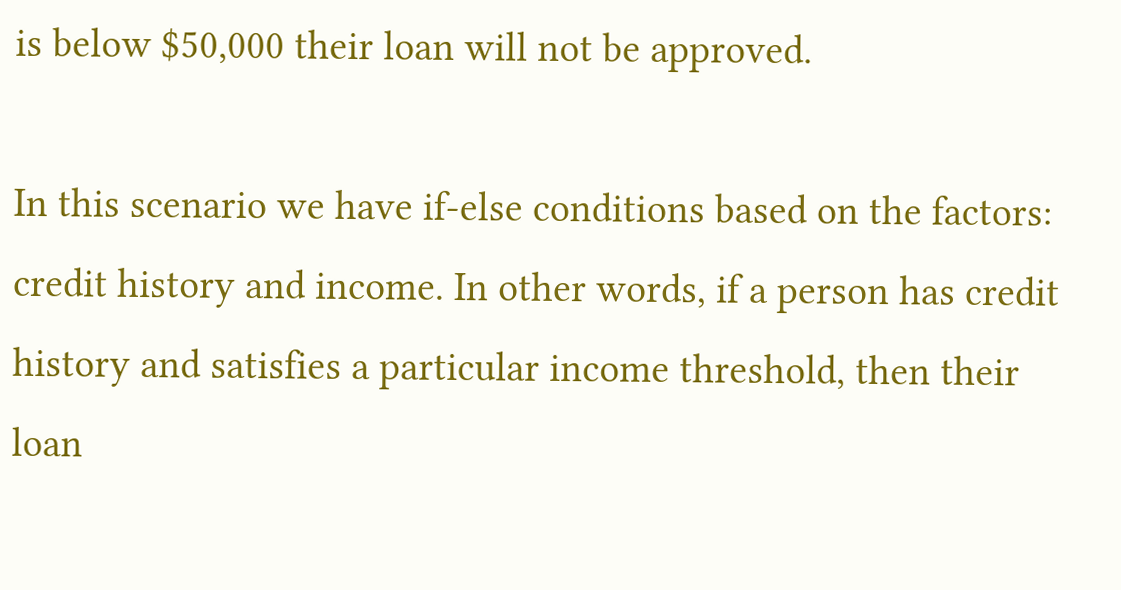is below $50,000 their loan will not be approved.

In this scenario we have if-else conditions based on the factors: credit history and income. In other words, if a person has credit history and satisfies a particular income threshold, then their loan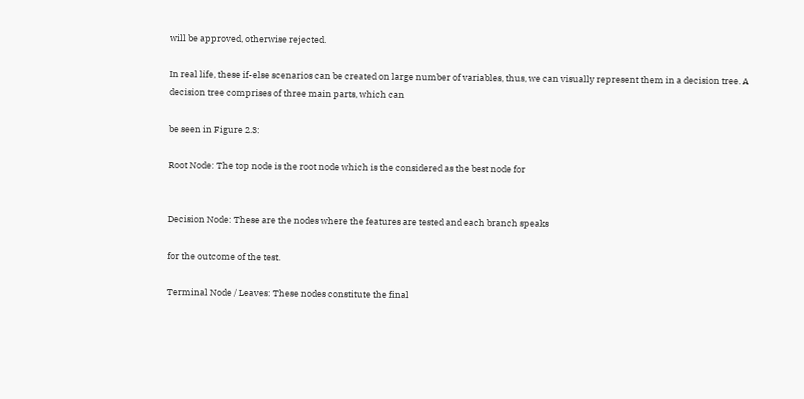will be approved, otherwise rejected.

In real life, these if-else scenarios can be created on large number of variables, thus, we can visually represent them in a decision tree. A decision tree comprises of three main parts, which can

be seen in Figure 2.3:

Root Node: The top node is the root node which is the considered as the best node for


Decision Node: These are the nodes where the features are tested and each branch speaks

for the outcome of the test.

Terminal Node / Leaves: These nodes constitute the final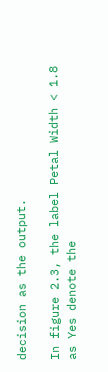decision as the output.

In figure 2.3, the label Petal Width < 1.8 as Yes denote the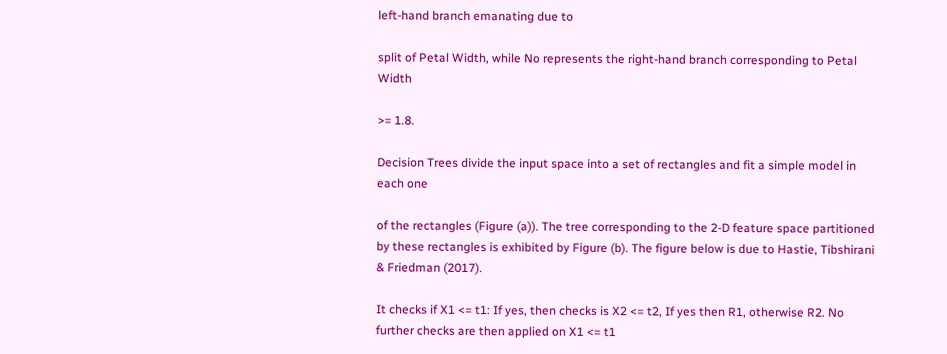left-hand branch emanating due to

split of Petal Width, while No represents the right-hand branch corresponding to Petal Width

>= 1.8.

Decision Trees divide the input space into a set of rectangles and fit a simple model in each one

of the rectangles (Figure (a)). The tree corresponding to the 2-D feature space partitioned by these rectangles is exhibited by Figure (b). The figure below is due to Hastie, Tibshirani & Friedman (2017).

It checks if X1 <= t1: If yes, then checks is X2 <= t2, If yes then R1, otherwise R2. No further checks are then applied on X1 <= t1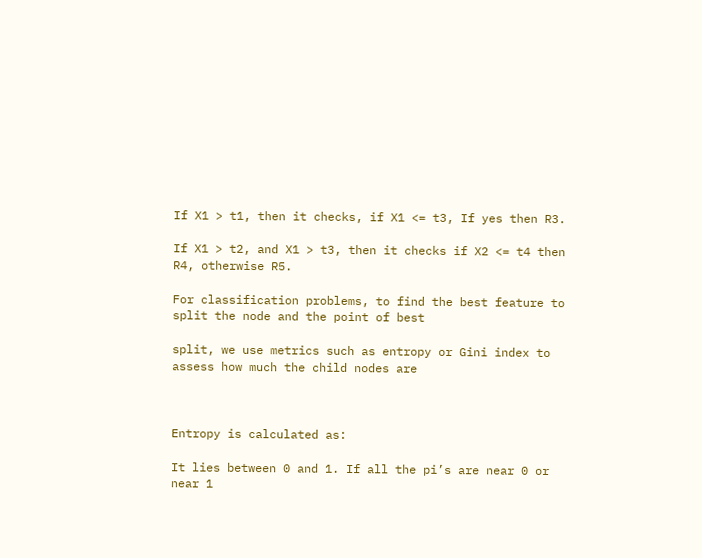If X1 > t1, then it checks, if X1 <= t3, If yes then R3.

If X1 > t2, and X1 > t3, then it checks if X2 <= t4 then R4, otherwise R5.

For classification problems, to find the best feature to split the node and the point of best

split, we use metrics such as entropy or Gini index to assess how much the child nodes are



Entropy is calculated as:

It lies between 0 and 1. If all the pi’s are near 0 or near 1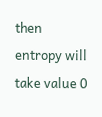then entropy will take value 0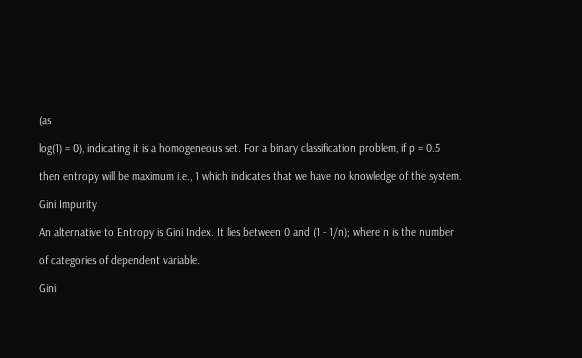(as

log(1) = 0), indicating it is a homogeneous set. For a binary classification problem, if p = 0.5

then entropy will be maximum i.e., 1 which indicates that we have no knowledge of the system.

Gini Impurity

An alternative to Entropy is Gini Index. It lies between 0 and (1 - 1/n); where n is the number

of categories of dependent variable.

Gini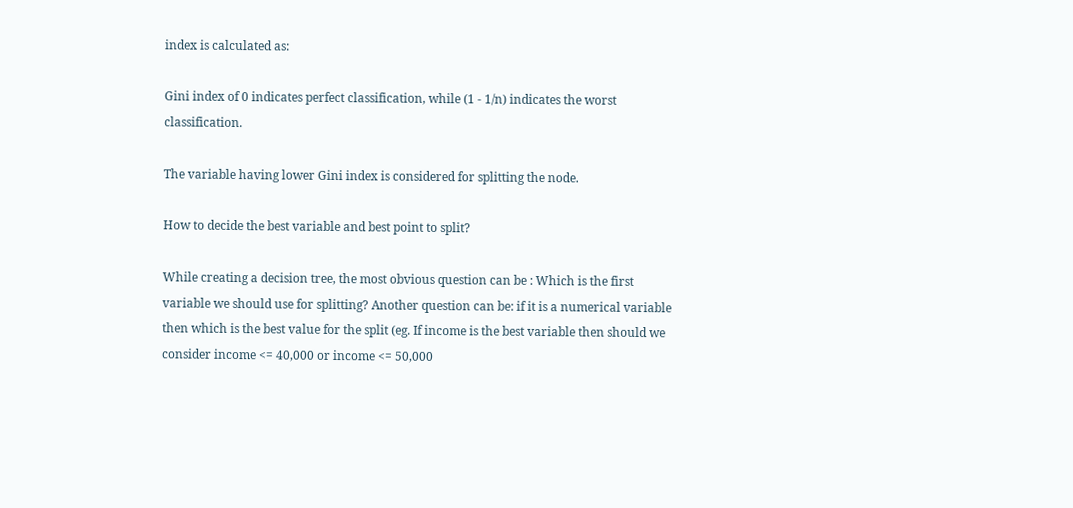index is calculated as:

Gini index of 0 indicates perfect classification, while (1 - 1/n) indicates the worst classification.

The variable having lower Gini index is considered for splitting the node.

How to decide the best variable and best point to split?

While creating a decision tree, the most obvious question can be : Which is the first variable we should use for splitting? Another question can be: if it is a numerical variable then which is the best value for the split (eg. If income is the best variable then should we consider income <= 40,000 or income <= 50,000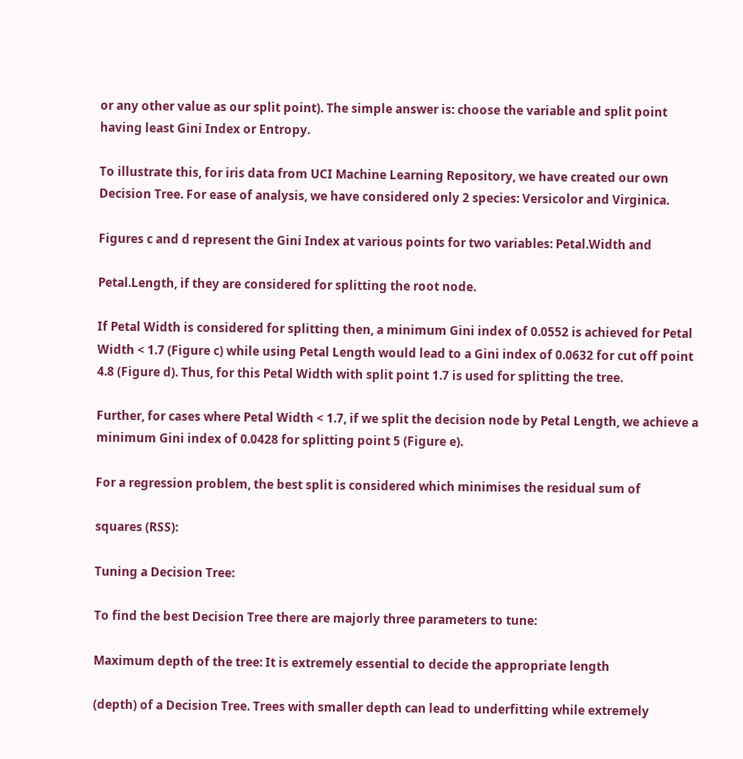or any other value as our split point). The simple answer is: choose the variable and split point having least Gini Index or Entropy.

To illustrate this, for iris data from UCI Machine Learning Repository, we have created our own Decision Tree. For ease of analysis, we have considered only 2 species: Versicolor and Virginica.

Figures c and d represent the Gini Index at various points for two variables: Petal.Width and

Petal.Length, if they are considered for splitting the root node.

If Petal Width is considered for splitting then, a minimum Gini index of 0.0552 is achieved for Petal Width < 1.7 (Figure c) while using Petal Length would lead to a Gini index of 0.0632 for cut off point 4.8 (Figure d). Thus, for this Petal Width with split point 1.7 is used for splitting the tree.

Further, for cases where Petal Width < 1.7, if we split the decision node by Petal Length, we achieve a minimum Gini index of 0.0428 for splitting point 5 (Figure e).

For a regression problem, the best split is considered which minimises the residual sum of

squares (RSS):

Tuning a Decision Tree:

To find the best Decision Tree there are majorly three parameters to tune:

Maximum depth of the tree: It is extremely essential to decide the appropriate length

(depth) of a Decision Tree. Trees with smaller depth can lead to underfitting while extremely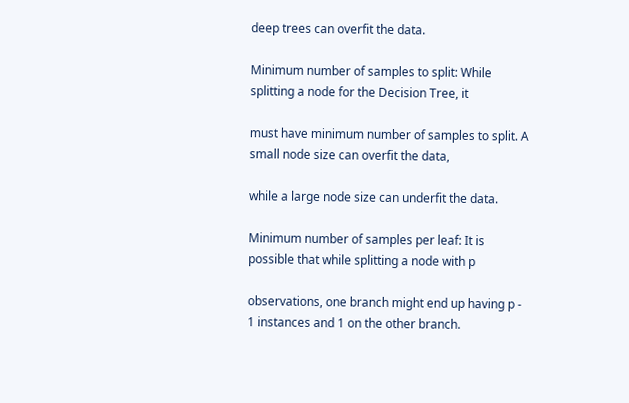deep trees can overfit the data.

Minimum number of samples to split: While splitting a node for the Decision Tree, it

must have minimum number of samples to split. A small node size can overfit the data,

while a large node size can underfit the data.

Minimum number of samples per leaf: It is possible that while splitting a node with p

observations, one branch might end up having p - 1 instances and 1 on the other branch.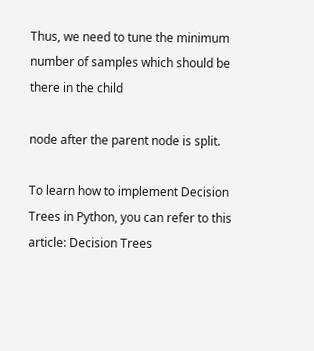Thus, we need to tune the minimum number of samples which should be there in the child

node after the parent node is split.

To learn how to implement Decision Trees in Python, you can refer to this article: Decision Trees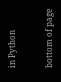in Python


bottom of page